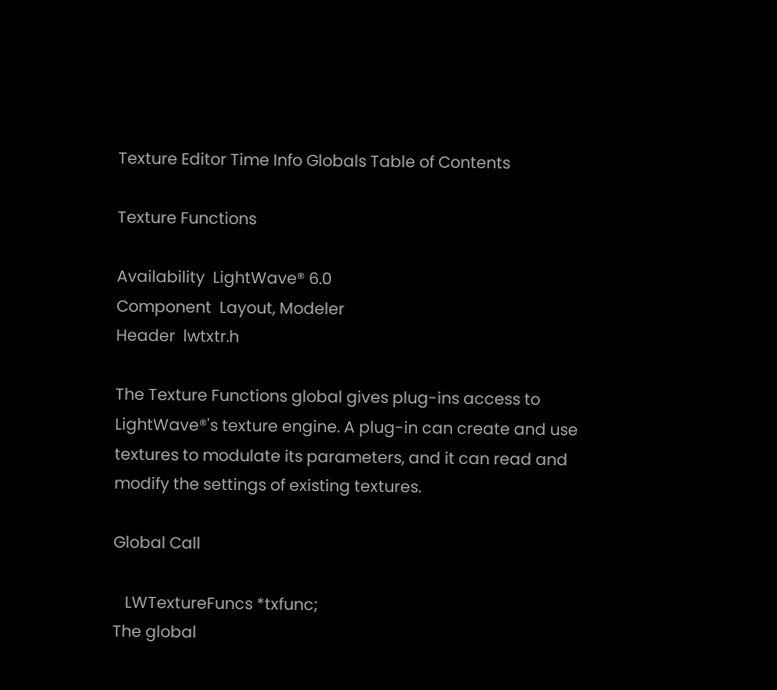Texture Editor Time Info Globals Table of Contents

Texture Functions

Availability  LightWave® 6.0
Component  Layout, Modeler
Header  lwtxtr.h

The Texture Functions global gives plug-ins access to LightWave®'s texture engine. A plug-in can create and use textures to modulate its parameters, and it can read and modify the settings of existing textures.

Global Call

   LWTextureFuncs *txfunc;
The global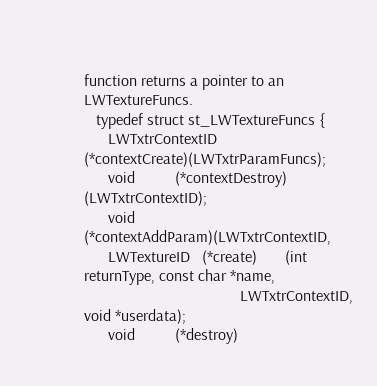function returns a pointer to an LWTextureFuncs.
   typedef struct st_LWTextureFuncs {
      LWTxtrContextID (*contextCreate)(LWTxtrParamFuncs);
      void          (*contextDestroy) (LWTxtrContextID);
      void          (*contextAddParam)(LWTxtrContextID,
      LWTextureID   (*create)       (int returnType, const char *name,
                                       LWTxtrContextID, void *userdata);
      void          (*destroy)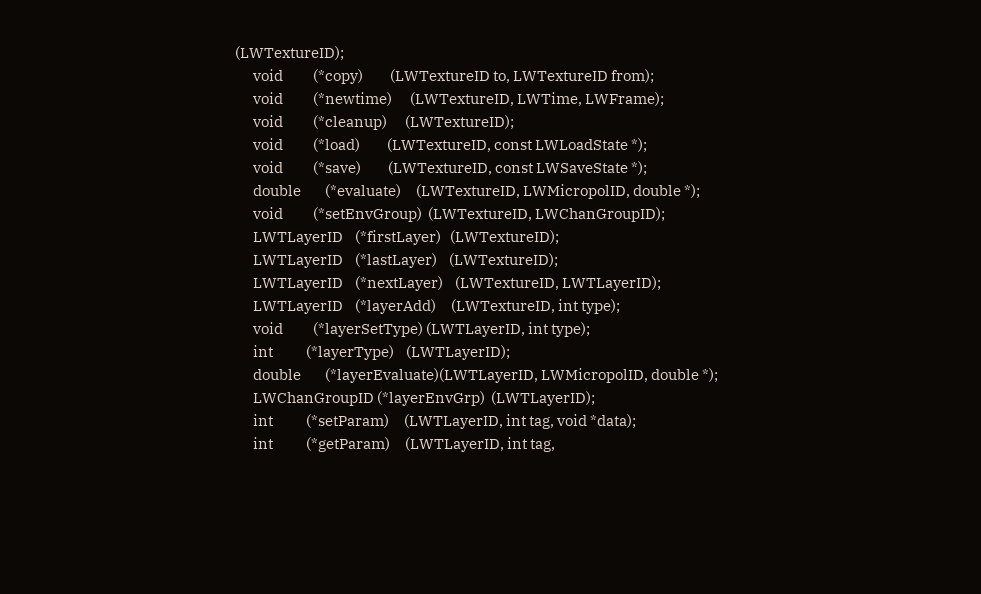(LWTextureID);
      void          (*copy)         (LWTextureID to, LWTextureID from);
      void          (*newtime)      (LWTextureID, LWTime, LWFrame);
      void          (*cleanup)      (LWTextureID);
      void          (*load)         (LWTextureID, const LWLoadState *);
      void          (*save)         (LWTextureID, const LWSaveState *);
      double        (*evaluate)     (LWTextureID, LWMicropolID, double *);
      void          (*setEnvGroup)  (LWTextureID, LWChanGroupID);
      LWTLayerID    (*firstLayer)   (LWTextureID);
      LWTLayerID    (*lastLayer)    (LWTextureID);
      LWTLayerID    (*nextLayer)    (LWTextureID, LWTLayerID);
      LWTLayerID    (*layerAdd)     (LWTextureID, int type);
      void          (*layerSetType) (LWTLayerID, int type);
      int           (*layerType)    (LWTLayerID);
      double        (*layerEvaluate)(LWTLayerID, LWMicropolID, double *);
      LWChanGroupID (*layerEnvGrp)  (LWTLayerID);
      int           (*setParam)     (LWTLayerID, int tag, void *data);
      int           (*getParam)     (LWTLayerID, int tag,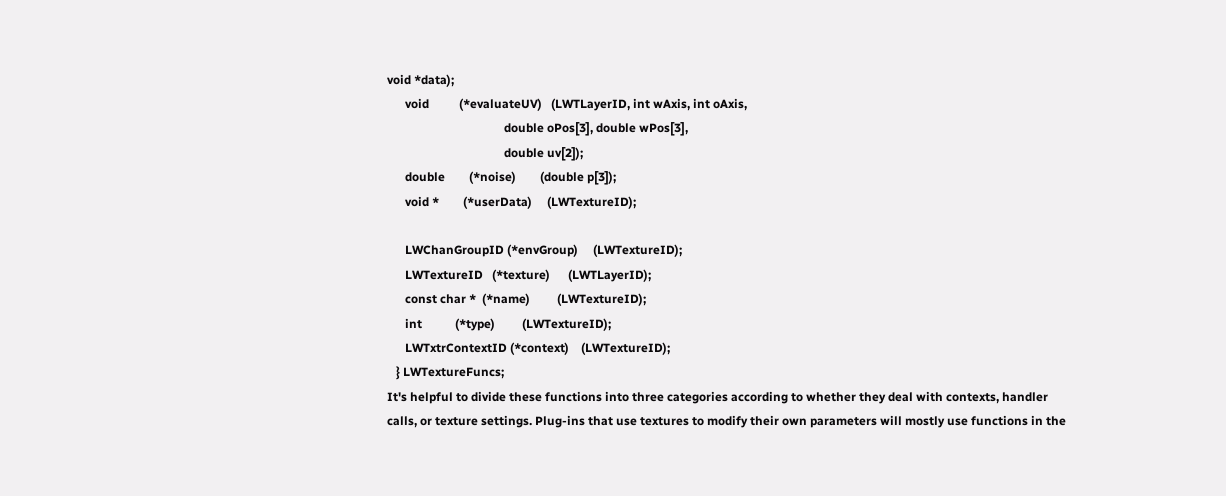void *data);
      void          (*evaluateUV)   (LWTLayerID, int wAxis, int oAxis,
                                       double oPos[3], double wPos[3],
                                       double uv[2]);
      double        (*noise)        (double p[3]);
      void *        (*userData)     (LWTextureID);

      LWChanGroupID (*envGroup)     (LWTextureID);
      LWTextureID   (*texture)      (LWTLayerID);
      const char *  (*name)         (LWTextureID);
      int           (*type)         (LWTextureID);
      LWTxtrContextID (*context)    (LWTextureID);
   } LWTextureFuncs;
It's helpful to divide these functions into three categories according to whether they deal with contexts, handler calls, or texture settings. Plug-ins that use textures to modify their own parameters will mostly use functions in the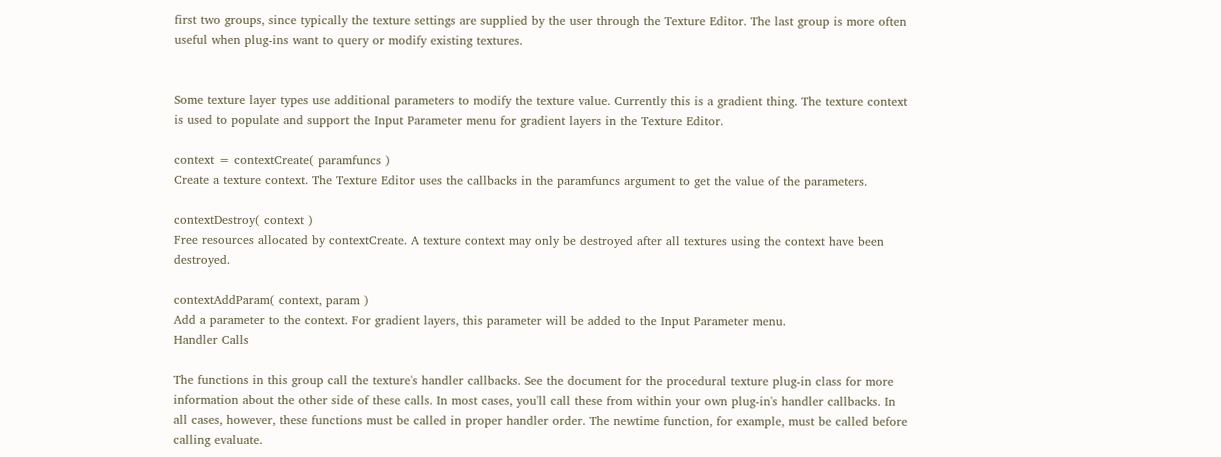first two groups, since typically the texture settings are supplied by the user through the Texture Editor. The last group is more often useful when plug-ins want to query or modify existing textures.


Some texture layer types use additional parameters to modify the texture value. Currently this is a gradient thing. The texture context is used to populate and support the Input Parameter menu for gradient layers in the Texture Editor.

context = contextCreate( paramfuncs )
Create a texture context. The Texture Editor uses the callbacks in the paramfuncs argument to get the value of the parameters.

contextDestroy( context )
Free resources allocated by contextCreate. A texture context may only be destroyed after all textures using the context have been destroyed.

contextAddParam( context, param )
Add a parameter to the context. For gradient layers, this parameter will be added to the Input Parameter menu.
Handler Calls

The functions in this group call the texture's handler callbacks. See the document for the procedural texture plug-in class for more information about the other side of these calls. In most cases, you'll call these from within your own plug-in's handler callbacks. In all cases, however, these functions must be called in proper handler order. The newtime function, for example, must be called before calling evaluate.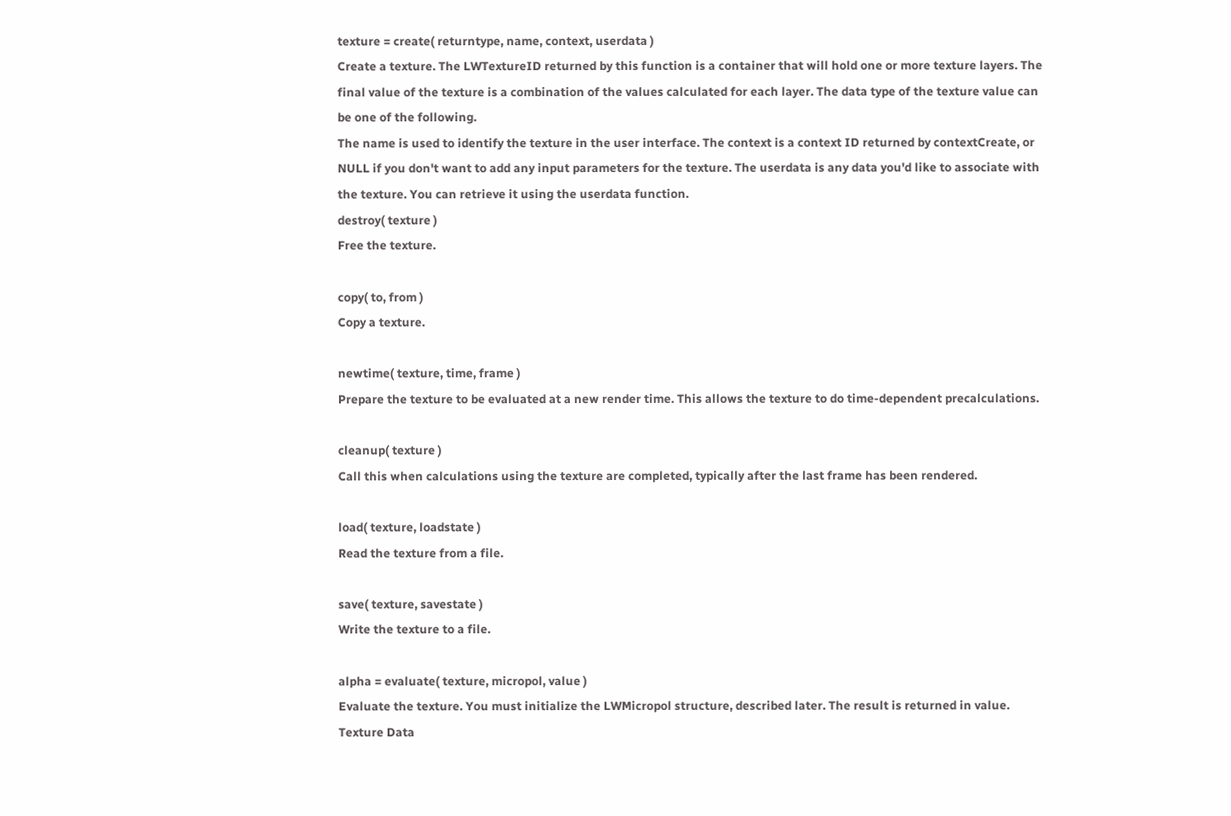texture = create( returntype, name, context, userdata )
Create a texture. The LWTextureID returned by this function is a container that will hold one or more texture layers. The final value of the texture is a combination of the values calculated for each layer. The data type of the texture value can be one of the following.
The name is used to identify the texture in the user interface. The context is a context ID returned by contextCreate, or NULL if you don't want to add any input parameters for the texture. The userdata is any data you'd like to associate with the texture. You can retrieve it using the userdata function.
destroy( texture )
Free the texture.

copy( to, from )
Copy a texture.

newtime( texture, time, frame )
Prepare the texture to be evaluated at a new render time. This allows the texture to do time-dependent precalculations.

cleanup( texture )
Call this when calculations using the texture are completed, typically after the last frame has been rendered.

load( texture, loadstate )
Read the texture from a file.

save( texture, savestate )
Write the texture to a file.

alpha = evaluate( texture, micropol, value )
Evaluate the texture. You must initialize the LWMicropol structure, described later. The result is returned in value.
Texture Data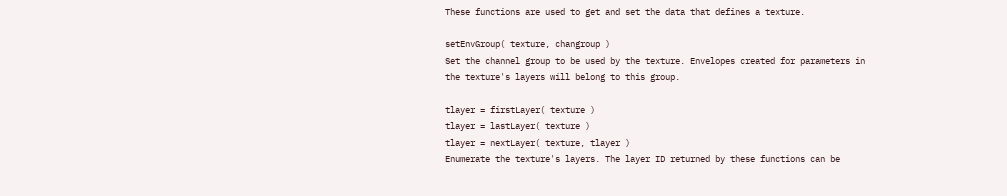These functions are used to get and set the data that defines a texture.

setEnvGroup( texture, changroup )
Set the channel group to be used by the texture. Envelopes created for parameters in the texture's layers will belong to this group.

tlayer = firstLayer( texture )
tlayer = lastLayer( texture )
tlayer = nextLayer( texture, tlayer )
Enumerate the texture's layers. The layer ID returned by these functions can be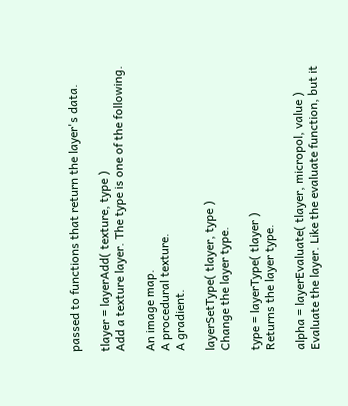passed to functions that return the layer's data.

tlayer = layerAdd( texture, type )
Add a texture layer. The type is one of the following.

An image map.
A procedural texture.
A gradient.

layerSetType( tlayer, type )
Change the layer type.

type = layerType( tlayer )
Returns the layer type.

alpha = layerEvaluate( tlayer, micropol, value )
Evaluate the layer. Like the evaluate function, but it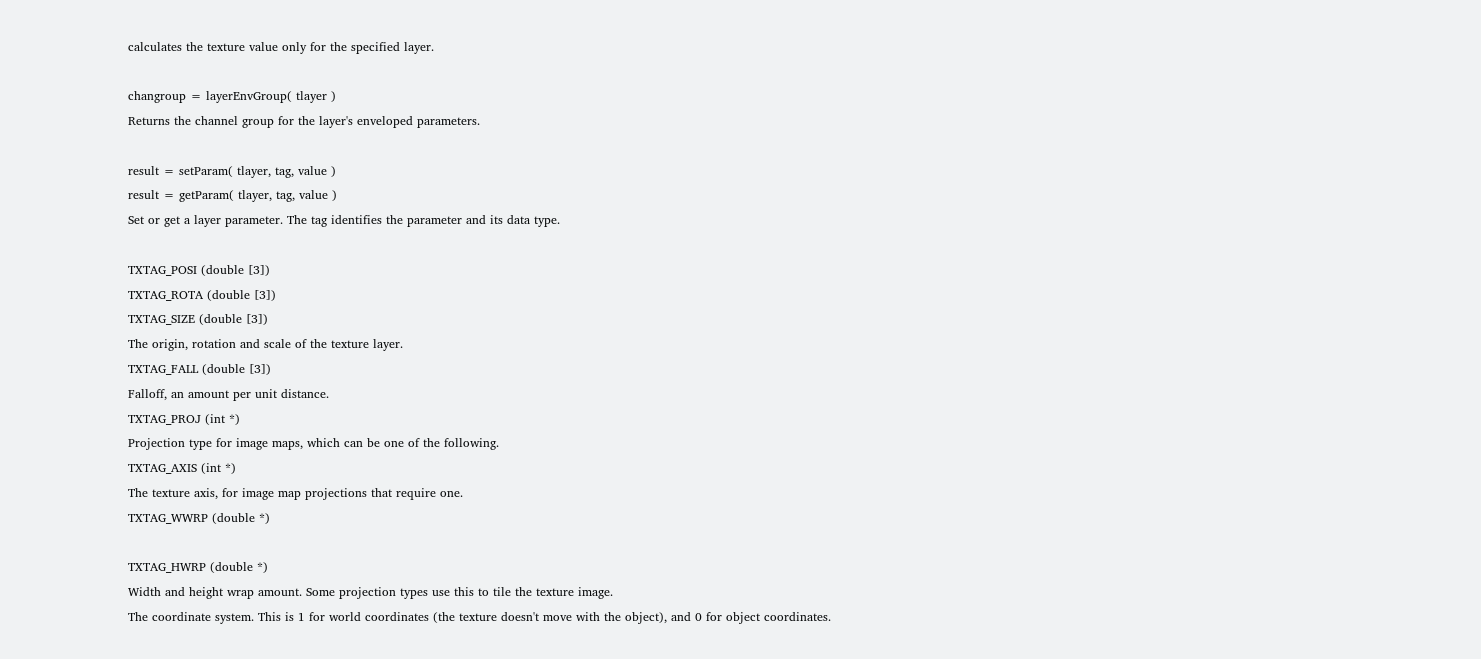calculates the texture value only for the specified layer.

changroup = layerEnvGroup( tlayer )
Returns the channel group for the layer's enveloped parameters.

result = setParam( tlayer, tag, value )
result = getParam( tlayer, tag, value )
Set or get a layer parameter. The tag identifies the parameter and its data type.

TXTAG_POSI (double [3])
TXTAG_ROTA (double [3])
TXTAG_SIZE (double [3])
The origin, rotation and scale of the texture layer.
TXTAG_FALL (double [3])
Falloff, an amount per unit distance.
TXTAG_PROJ (int *)
Projection type for image maps, which can be one of the following.
TXTAG_AXIS (int *)
The texture axis, for image map projections that require one.
TXTAG_WWRP (double *)

TXTAG_HWRP (double *)
Width and height wrap amount. Some projection types use this to tile the texture image.
The coordinate system. This is 1 for world coordinates (the texture doesn't move with the object), and 0 for object coordinates.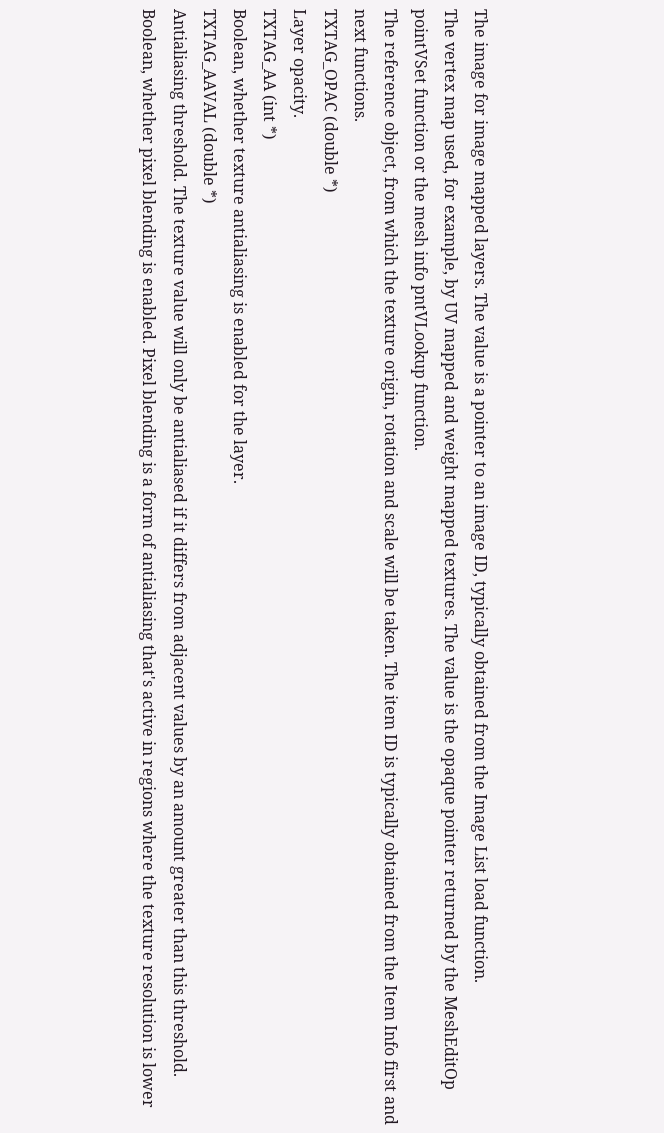The image for image mapped layers. The value is a pointer to an image ID, typically obtained from the Image List load function.
The vertex map used, for example, by UV mapped and weight mapped textures. The value is the opaque pointer returned by the MeshEditOp pointVSet function or the mesh info pntVLookup function.
The reference object, from which the texture origin, rotation and scale will be taken. The item ID is typically obtained from the Item Info first and next functions.
TXTAG_OPAC (double *)
Layer opacity.
TXTAG_AA (int *)
Boolean, whether texture antialiasing is enabled for the layer.
TXTAG_AAVAL (double *)
Antialiasing threshold. The texture value will only be antialiased if it differs from adjacent values by an amount greater than this threshold.
Boolean, whether pixel blending is enabled. Pixel blending is a form of antialiasing that's active in regions where the texture resolution is lower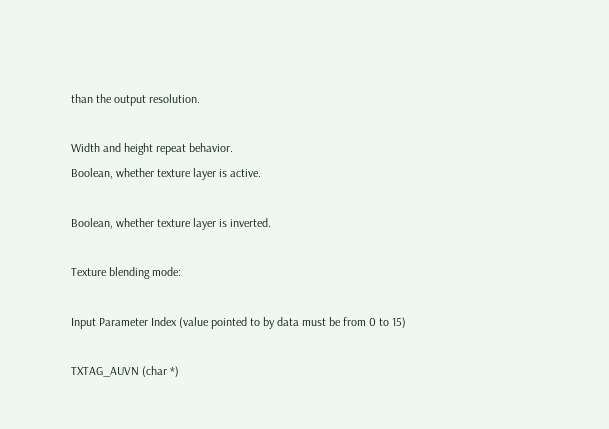than the output resolution.

Width and height repeat behavior.
Boolean, whether texture layer is active.

Boolean, whether texture layer is inverted.

Texture blending mode:

Input Parameter Index (value pointed to by data must be from 0 to 15)

TXTAG_AUVN (char *)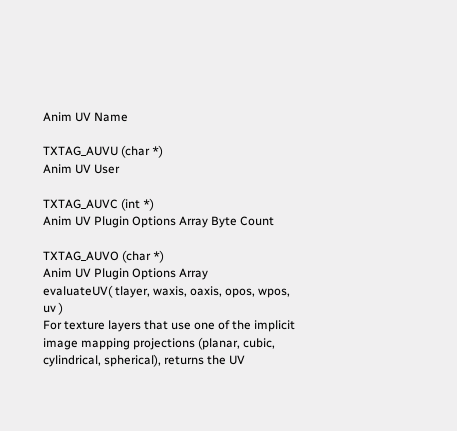Anim UV Name

TXTAG_AUVU (char *)
Anim UV User

TXTAG_AUVC (int *)
Anim UV Plugin Options Array Byte Count

TXTAG_AUVO (char *)
Anim UV Plugin Options Array
evaluateUV( tlayer, waxis, oaxis, opos, wpos, uv )
For texture layers that use one of the implicit image mapping projections (planar, cubic, cylindrical, spherical), returns the UV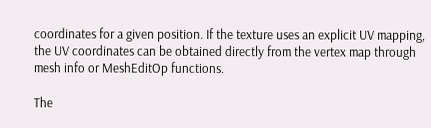coordinates for a given position. If the texture uses an explicit UV mapping, the UV coordinates can be obtained directly from the vertex map through mesh info or MeshEditOp functions.

The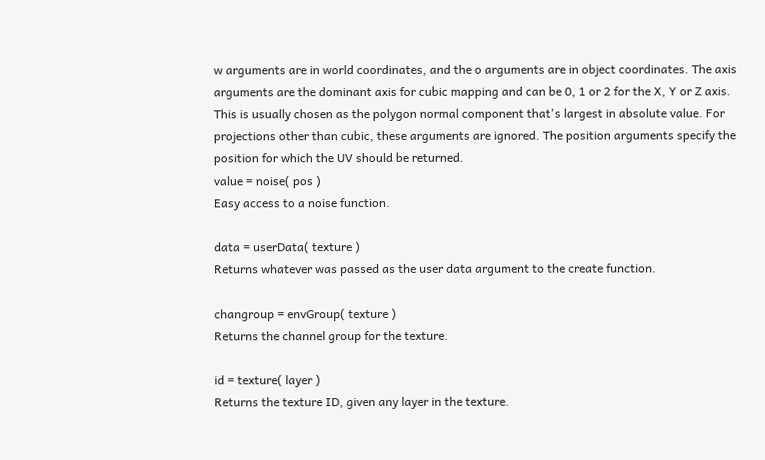w arguments are in world coordinates, and the o arguments are in object coordinates. The axis arguments are the dominant axis for cubic mapping and can be 0, 1 or 2 for the X, Y or Z axis. This is usually chosen as the polygon normal component that's largest in absolute value. For projections other than cubic, these arguments are ignored. The position arguments specify the position for which the UV should be returned.
value = noise( pos )
Easy access to a noise function.

data = userData( texture )
Returns whatever was passed as the user data argument to the create function.

changroup = envGroup( texture )
Returns the channel group for the texture.

id = texture( layer )
Returns the texture ID, given any layer in the texture.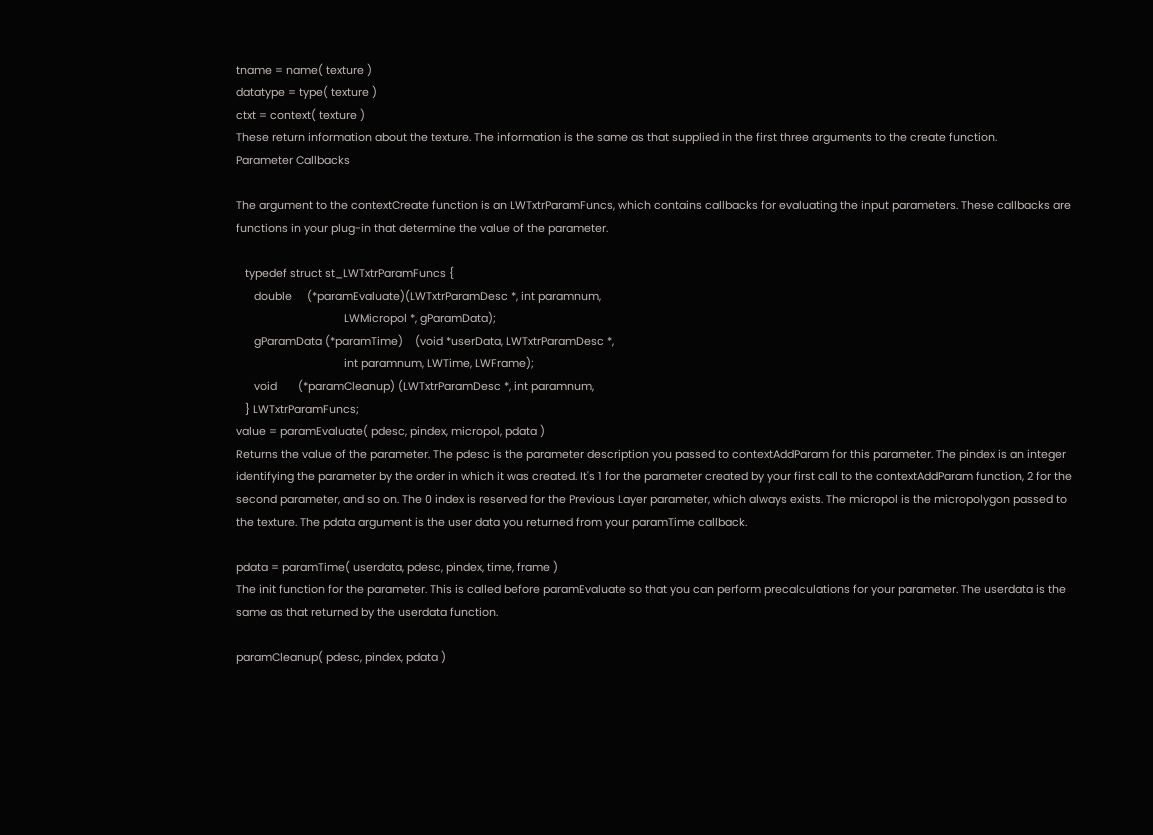tname = name( texture )
datatype = type( texture )
ctxt = context( texture )
These return information about the texture. The information is the same as that supplied in the first three arguments to the create function.
Parameter Callbacks

The argument to the contextCreate function is an LWTxtrParamFuncs, which contains callbacks for evaluating the input parameters. These callbacks are functions in your plug-in that determine the value of the parameter.

   typedef struct st_LWTxtrParamFuncs {
      double     (*paramEvaluate)(LWTxtrParamDesc *, int paramnum,
                                    LWMicropol *, gParamData);
      gParamData (*paramTime)    (void *userData, LWTxtrParamDesc *,
                                    int paramnum, LWTime, LWFrame);
      void       (*paramCleanup) (LWTxtrParamDesc *, int paramnum,
   } LWTxtrParamFuncs;
value = paramEvaluate( pdesc, pindex, micropol, pdata )
Returns the value of the parameter. The pdesc is the parameter description you passed to contextAddParam for this parameter. The pindex is an integer identifying the parameter by the order in which it was created. It's 1 for the parameter created by your first call to the contextAddParam function, 2 for the second parameter, and so on. The 0 index is reserved for the Previous Layer parameter, which always exists. The micropol is the micropolygon passed to the texture. The pdata argument is the user data you returned from your paramTime callback.

pdata = paramTime( userdata, pdesc, pindex, time, frame )
The init function for the parameter. This is called before paramEvaluate so that you can perform precalculations for your parameter. The userdata is the same as that returned by the userdata function.

paramCleanup( pdesc, pindex, pdata )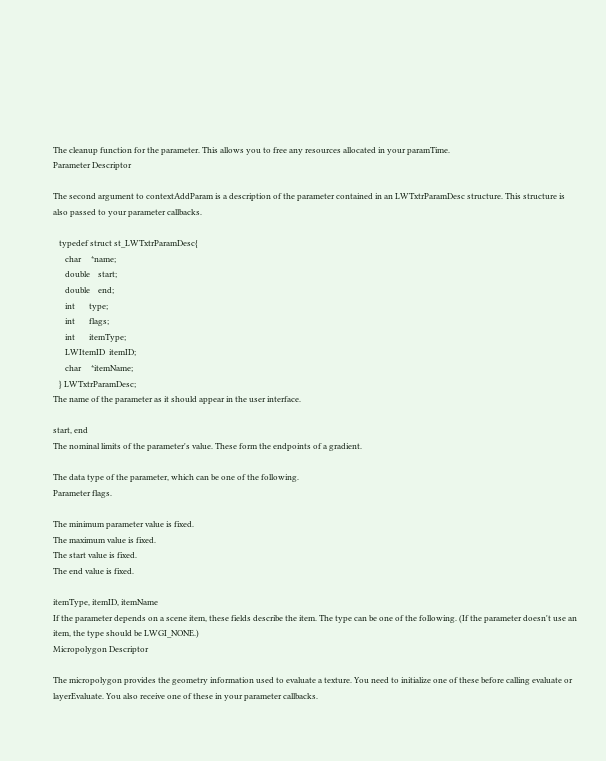The cleanup function for the parameter. This allows you to free any resources allocated in your paramTime.
Parameter Descriptor

The second argument to contextAddParam is a description of the parameter contained in an LWTxtrParamDesc structure. This structure is also passed to your parameter callbacks.

   typedef struct st_LWTxtrParamDesc{
      char     *name;
      double    start;
      double    end;
      int       type;
      int       flags;
      int       itemType;
      LWItemID  itemID;
      char     *itemName;
   } LWTxtrParamDesc;
The name of the parameter as it should appear in the user interface.

start, end
The nominal limits of the parameter's value. These form the endpoints of a gradient.

The data type of the parameter, which can be one of the following.
Parameter flags.

The minimum parameter value is fixed.
The maximum value is fixed.
The start value is fixed.
The end value is fixed.

itemType, itemID, itemName
If the parameter depends on a scene item, these fields describe the item. The type can be one of the following. (If the parameter doesn't use an item, the type should be LWGI_NONE.)
Micropolygon Descriptor

The micropolygon provides the geometry information used to evaluate a texture. You need to initialize one of these before calling evaluate or layerEvaluate. You also receive one of these in your parameter callbacks.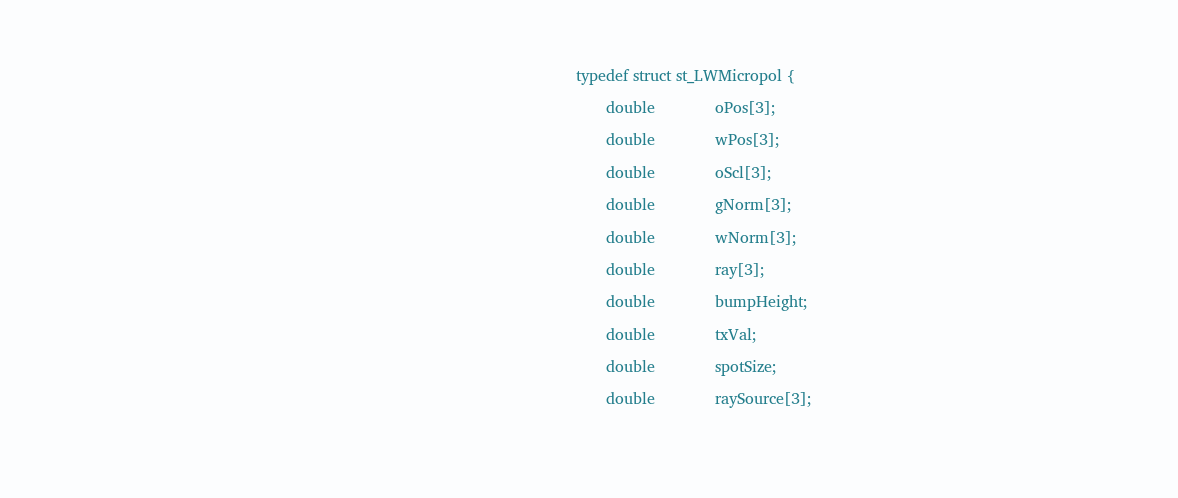typedef struct st_LWMicropol {
      double            oPos[3];
      double            wPos[3];
      double            oScl[3];
      double            gNorm[3];
      double            wNorm[3];
      double            ray[3];
      double            bumpHeight;
      double            txVal;
      double            spotSize;
      double            raySource[3];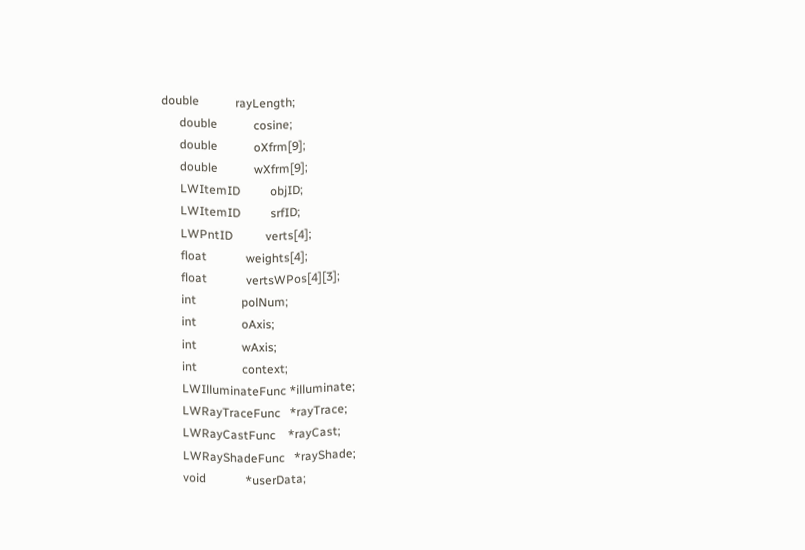double            rayLength;
      double            cosine;
      double            oXfrm[9];
      double            wXfrm[9];
      LWItemID          objID;
      LWItemID          srfID;
      LWPntID           verts[4];
      float             weights[4];
      float             vertsWPos[4][3];
      int               polNum;
      int               oAxis;
      int               wAxis;
      int               context;
      LWIlluminateFunc *illuminate;
      LWRayTraceFunc   *rayTrace;
      LWRayCastFunc    *rayCast;
      LWRayShadeFunc   *rayShade;
      void             *userData;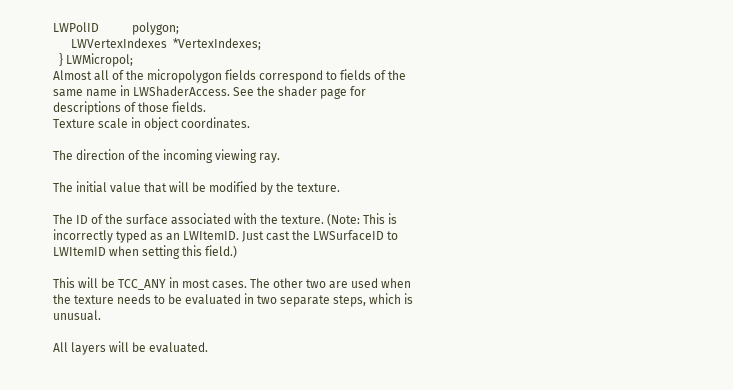LWPolID           polygon;
      LWVertexIndexes  *VertexIndexes;
  } LWMicropol;
Almost all of the micropolygon fields correspond to fields of the same name in LWShaderAccess. See the shader page for descriptions of those fields.
Texture scale in object coordinates.

The direction of the incoming viewing ray.

The initial value that will be modified by the texture.

The ID of the surface associated with the texture. (Note: This is incorrectly typed as an LWItemID. Just cast the LWSurfaceID to LWItemID when setting this field.)

This will be TCC_ANY in most cases. The other two are used when the texture needs to be evaluated in two separate steps, which is unusual.

All layers will be evaluated.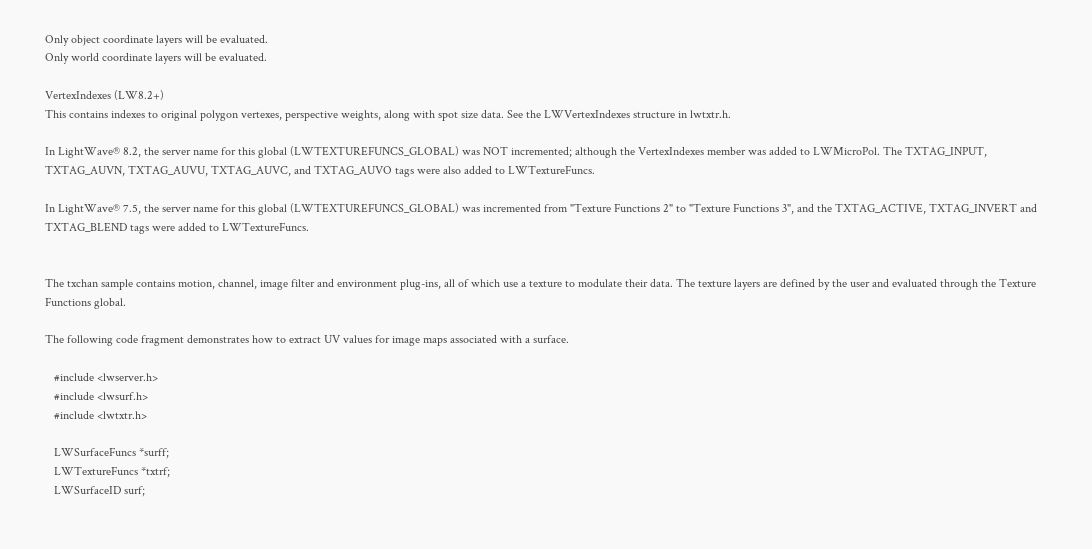Only object coordinate layers will be evaluated.
Only world coordinate layers will be evaluated.

VertexIndexes (LW8.2+)
This contains indexes to original polygon vertexes, perspective weights, along with spot size data. See the LWVertexIndexes structure in lwtxtr.h.

In LightWave® 8.2, the server name for this global (LWTEXTUREFUNCS_GLOBAL) was NOT incremented; although the VertexIndexes member was added to LWMicroPol. The TXTAG_INPUT, TXTAG_AUVN, TXTAG_AUVU, TXTAG_AUVC, and TXTAG_AUVO tags were also added to LWTextureFuncs.

In LightWave® 7.5, the server name for this global (LWTEXTUREFUNCS_GLOBAL) was incremented from "Texture Functions 2" to "Texture Functions 3", and the TXTAG_ACTIVE, TXTAG_INVERT and TXTAG_BLEND tags were added to LWTextureFuncs.


The txchan sample contains motion, channel, image filter and environment plug-ins, all of which use a texture to modulate their data. The texture layers are defined by the user and evaluated through the Texture Functions global.

The following code fragment demonstrates how to extract UV values for image maps associated with a surface.

   #include <lwserver.h>
   #include <lwsurf.h>
   #include <lwtxtr.h>

   LWSurfaceFuncs *surff;
   LWTextureFuncs *txtrf;
   LWSurfaceID surf;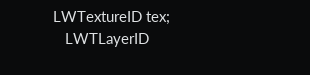LWTextureID tex;
   LWTLayerID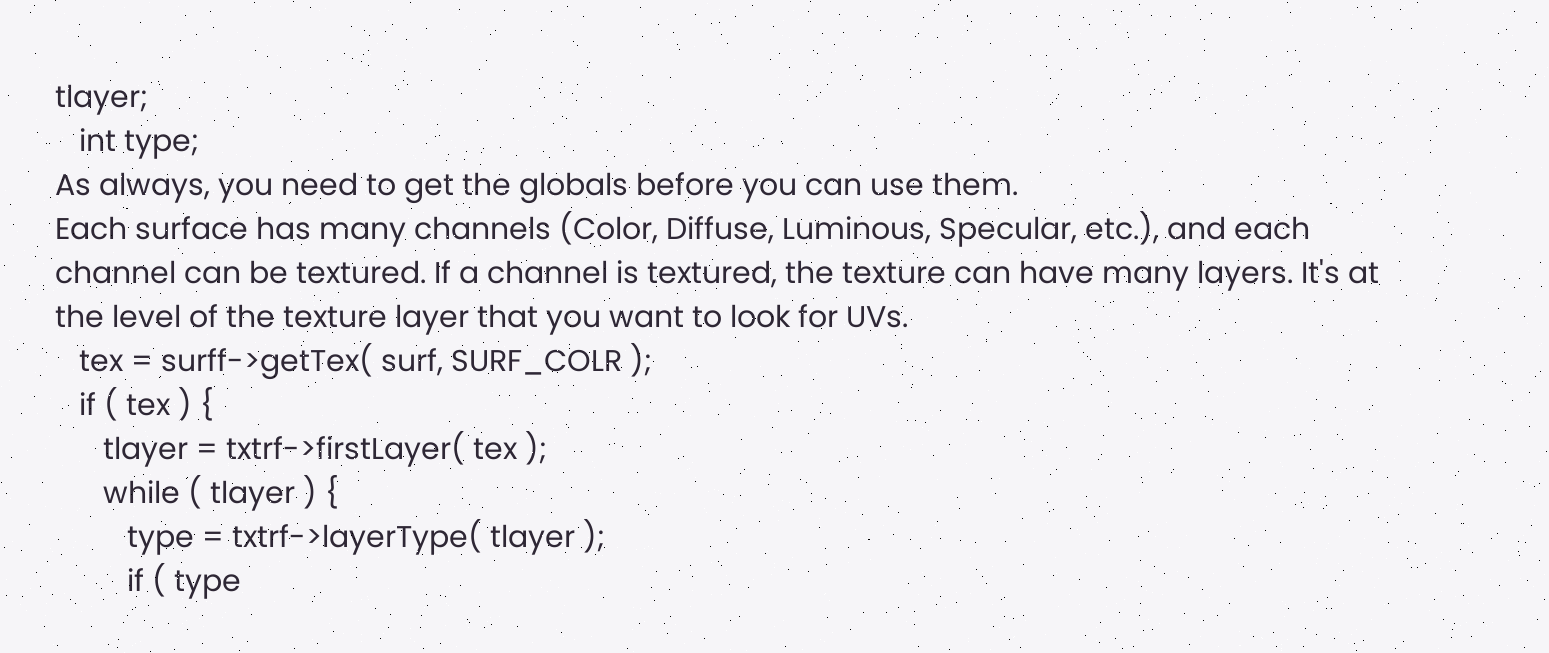tlayer;
   int type;
As always, you need to get the globals before you can use them.
Each surface has many channels (Color, Diffuse, Luminous, Specular, etc.), and each channel can be textured. If a channel is textured, the texture can have many layers. It's at the level of the texture layer that you want to look for UVs.
   tex = surff->getTex( surf, SURF_COLR );
   if ( tex ) {
      tlayer = txtrf->firstLayer( tex );
      while ( tlayer ) {
         type = txtrf->layerType( tlayer );
         if ( type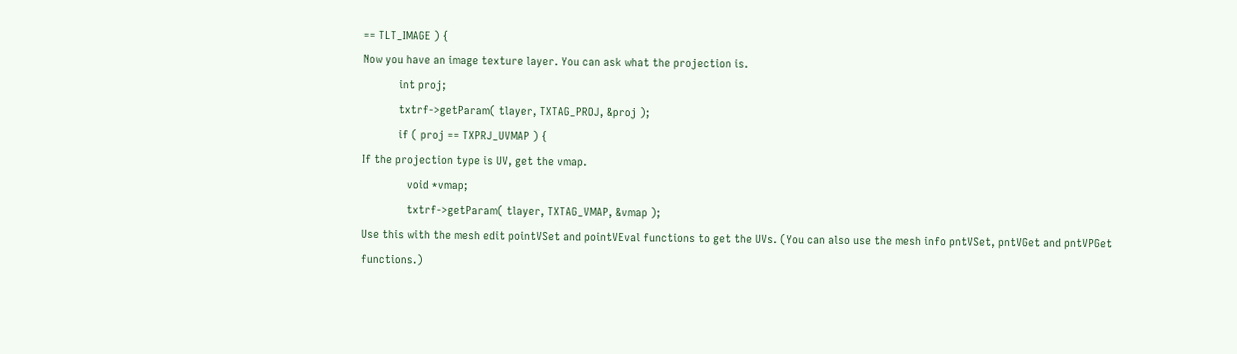== TLT_IMAGE ) {
Now you have an image texture layer. You can ask what the projection is.
            int proj;
            txtrf->getParam( tlayer, TXTAG_PROJ, &proj );
            if ( proj == TXPRJ_UVMAP ) {
If the projection type is UV, get the vmap.
               void *vmap;
               txtrf->getParam( tlayer, TXTAG_VMAP, &vmap );
Use this with the mesh edit pointVSet and pointVEval functions to get the UVs. (You can also use the mesh info pntVSet, pntVGet and pntVPGet functions.)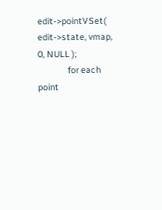edit->pointVSet( edit->state, vmap, 0, NULL );
               for each point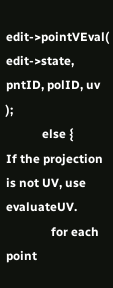edit->pointVEval( edit->state, pntID, polID, uv );
            else {
If the projection is not UV, use evaluateUV.
               for each point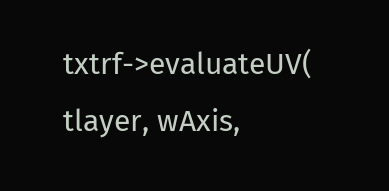txtrf->evaluateUV( tlayer, wAxis,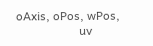oAxis, oPos, wPos,
                     uv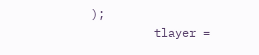);
         tlayer =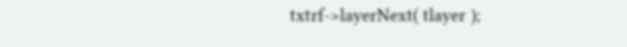txtrf->layerNext( tlayer );